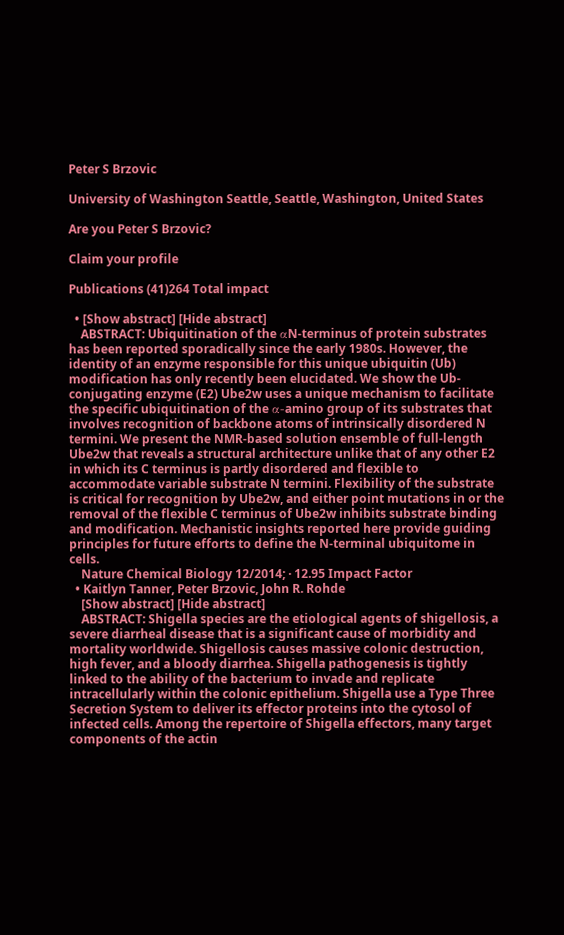Peter S Brzovic

University of Washington Seattle, Seattle, Washington, United States

Are you Peter S Brzovic?

Claim your profile

Publications (41)264 Total impact

  • [Show abstract] [Hide abstract]
    ABSTRACT: Ubiquitination of the αN-terminus of protein substrates has been reported sporadically since the early 1980s. However, the identity of an enzyme responsible for this unique ubiquitin (Ub) modification has only recently been elucidated. We show the Ub-conjugating enzyme (E2) Ube2w uses a unique mechanism to facilitate the specific ubiquitination of the α-amino group of its substrates that involves recognition of backbone atoms of intrinsically disordered N termini. We present the NMR-based solution ensemble of full-length Ube2w that reveals a structural architecture unlike that of any other E2 in which its C terminus is partly disordered and flexible to accommodate variable substrate N termini. Flexibility of the substrate is critical for recognition by Ube2w, and either point mutations in or the removal of the flexible C terminus of Ube2w inhibits substrate binding and modification. Mechanistic insights reported here provide guiding principles for future efforts to define the N-terminal ubiquitome in cells.
    Nature Chemical Biology 12/2014; · 12.95 Impact Factor
  • Kaitlyn Tanner, Peter Brzovic, John R. Rohde
    [Show abstract] [Hide abstract]
    ABSTRACT: Shigella species are the etiological agents of shigellosis, a severe diarrheal disease that is a significant cause of morbidity and mortality worldwide. Shigellosis causes massive colonic destruction, high fever, and a bloody diarrhea. Shigella pathogenesis is tightly linked to the ability of the bacterium to invade and replicate intracellularly within the colonic epithelium. Shigella use a Type Three Secretion System to deliver its effector proteins into the cytosol of infected cells. Among the repertoire of Shigella effectors, many target components of the actin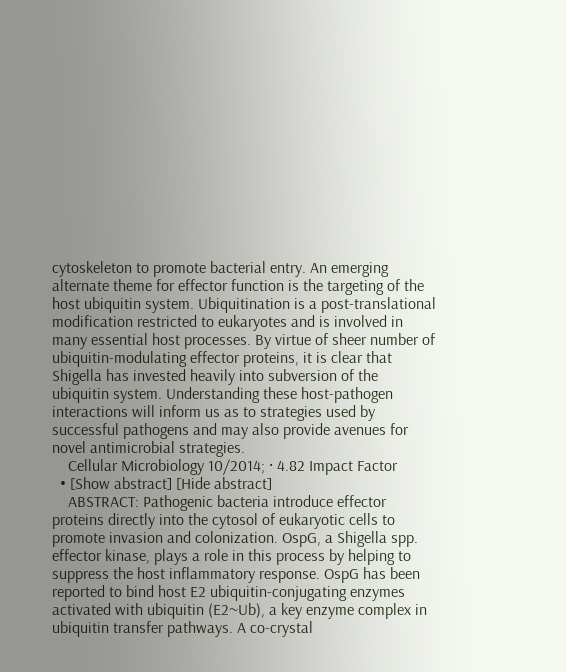cytoskeleton to promote bacterial entry. An emerging alternate theme for effector function is the targeting of the host ubiquitin system. Ubiquitination is a post-translational modification restricted to eukaryotes and is involved in many essential host processes. By virtue of sheer number of ubiquitin-modulating effector proteins, it is clear that Shigella has invested heavily into subversion of the ubiquitin system. Understanding these host-pathogen interactions will inform us as to strategies used by successful pathogens and may also provide avenues for novel antimicrobial strategies.
    Cellular Microbiology 10/2014; · 4.82 Impact Factor
  • [Show abstract] [Hide abstract]
    ABSTRACT: Pathogenic bacteria introduce effector proteins directly into the cytosol of eukaryotic cells to promote invasion and colonization. OspG, a Shigella spp. effector kinase, plays a role in this process by helping to suppress the host inflammatory response. OspG has been reported to bind host E2 ubiquitin-conjugating enzymes activated with ubiquitin (E2~Ub), a key enzyme complex in ubiquitin transfer pathways. A co-crystal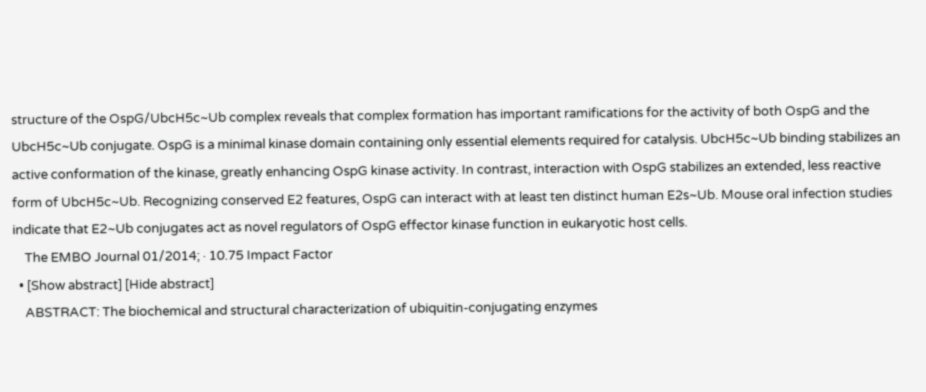structure of the OspG/UbcH5c~Ub complex reveals that complex formation has important ramifications for the activity of both OspG and the UbcH5c~Ub conjugate. OspG is a minimal kinase domain containing only essential elements required for catalysis. UbcH5c~Ub binding stabilizes an active conformation of the kinase, greatly enhancing OspG kinase activity. In contrast, interaction with OspG stabilizes an extended, less reactive form of UbcH5c~Ub. Recognizing conserved E2 features, OspG can interact with at least ten distinct human E2s~Ub. Mouse oral infection studies indicate that E2~Ub conjugates act as novel regulators of OspG effector kinase function in eukaryotic host cells.
    The EMBO Journal 01/2014; · 10.75 Impact Factor
  • [Show abstract] [Hide abstract]
    ABSTRACT: The biochemical and structural characterization of ubiquitin-conjugating enzymes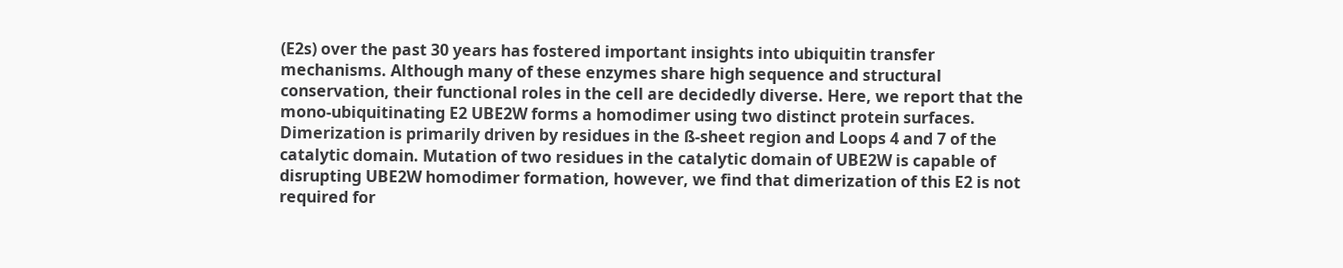(E2s) over the past 30 years has fostered important insights into ubiquitin transfer mechanisms. Although many of these enzymes share high sequence and structural conservation, their functional roles in the cell are decidedly diverse. Here, we report that the mono-ubiquitinating E2 UBE2W forms a homodimer using two distinct protein surfaces. Dimerization is primarily driven by residues in the ß-sheet region and Loops 4 and 7 of the catalytic domain. Mutation of two residues in the catalytic domain of UBE2W is capable of disrupting UBE2W homodimer formation, however, we find that dimerization of this E2 is not required for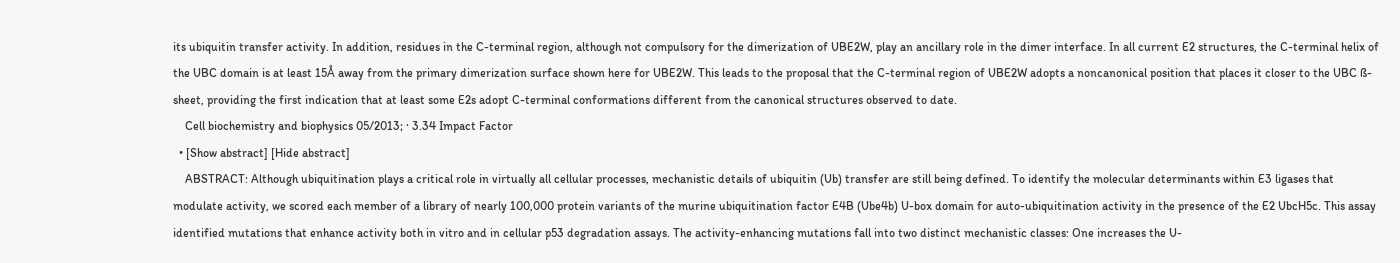its ubiquitin transfer activity. In addition, residues in the C-terminal region, although not compulsory for the dimerization of UBE2W, play an ancillary role in the dimer interface. In all current E2 structures, the C-terminal helix of the UBC domain is at least 15Å away from the primary dimerization surface shown here for UBE2W. This leads to the proposal that the C-terminal region of UBE2W adopts a noncanonical position that places it closer to the UBC ß-sheet, providing the first indication that at least some E2s adopt C-terminal conformations different from the canonical structures observed to date.
    Cell biochemistry and biophysics 05/2013; · 3.34 Impact Factor
  • [Show abstract] [Hide abstract]
    ABSTRACT: Although ubiquitination plays a critical role in virtually all cellular processes, mechanistic details of ubiquitin (Ub) transfer are still being defined. To identify the molecular determinants within E3 ligases that modulate activity, we scored each member of a library of nearly 100,000 protein variants of the murine ubiquitination factor E4B (Ube4b) U-box domain for auto-ubiquitination activity in the presence of the E2 UbcH5c. This assay identified mutations that enhance activity both in vitro and in cellular p53 degradation assays. The activity-enhancing mutations fall into two distinct mechanistic classes: One increases the U-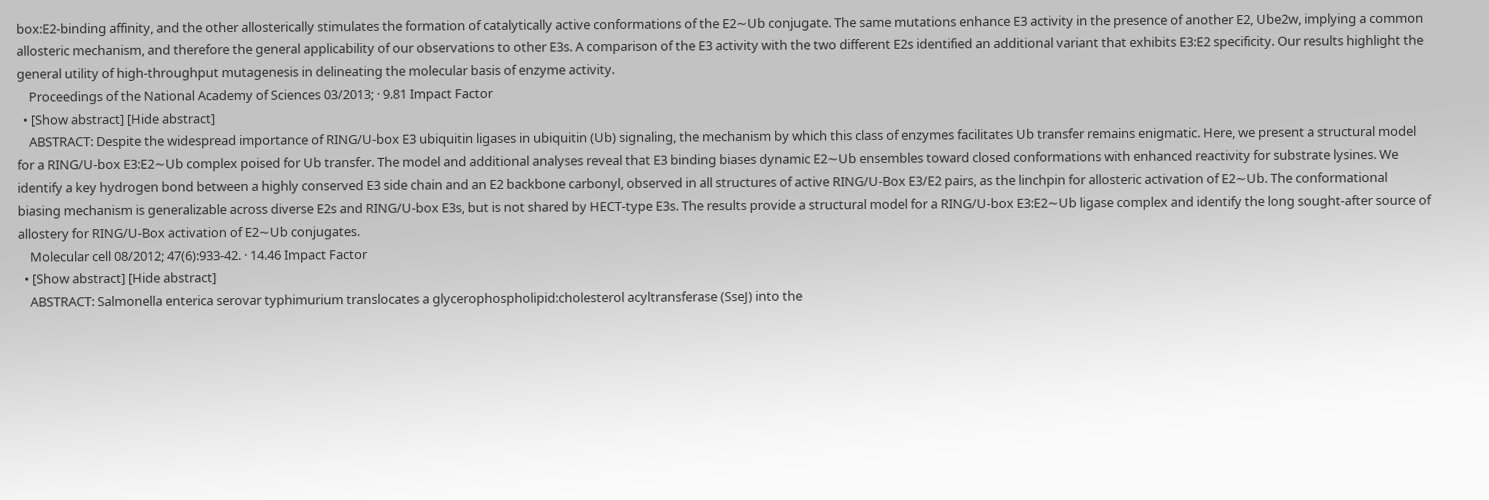box:E2-binding affinity, and the other allosterically stimulates the formation of catalytically active conformations of the E2∼Ub conjugate. The same mutations enhance E3 activity in the presence of another E2, Ube2w, implying a common allosteric mechanism, and therefore the general applicability of our observations to other E3s. A comparison of the E3 activity with the two different E2s identified an additional variant that exhibits E3:E2 specificity. Our results highlight the general utility of high-throughput mutagenesis in delineating the molecular basis of enzyme activity.
    Proceedings of the National Academy of Sciences 03/2013; · 9.81 Impact Factor
  • [Show abstract] [Hide abstract]
    ABSTRACT: Despite the widespread importance of RING/U-box E3 ubiquitin ligases in ubiquitin (Ub) signaling, the mechanism by which this class of enzymes facilitates Ub transfer remains enigmatic. Here, we present a structural model for a RING/U-box E3:E2∼Ub complex poised for Ub transfer. The model and additional analyses reveal that E3 binding biases dynamic E2∼Ub ensembles toward closed conformations with enhanced reactivity for substrate lysines. We identify a key hydrogen bond between a highly conserved E3 side chain and an E2 backbone carbonyl, observed in all structures of active RING/U-Box E3/E2 pairs, as the linchpin for allosteric activation of E2∼Ub. The conformational biasing mechanism is generalizable across diverse E2s and RING/U-box E3s, but is not shared by HECT-type E3s. The results provide a structural model for a RING/U-box E3:E2∼Ub ligase complex and identify the long sought-after source of allostery for RING/U-Box activation of E2∼Ub conjugates.
    Molecular cell 08/2012; 47(6):933-42. · 14.46 Impact Factor
  • [Show abstract] [Hide abstract]
    ABSTRACT: Salmonella enterica serovar typhimurium translocates a glycerophospholipid:cholesterol acyltransferase (SseJ) into the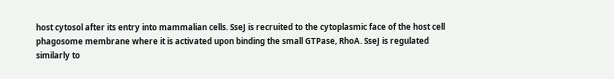host cytosol after its entry into mammalian cells. SseJ is recruited to the cytoplasmic face of the host cell phagosome membrane where it is activated upon binding the small GTPase, RhoA. SseJ is regulated similarly to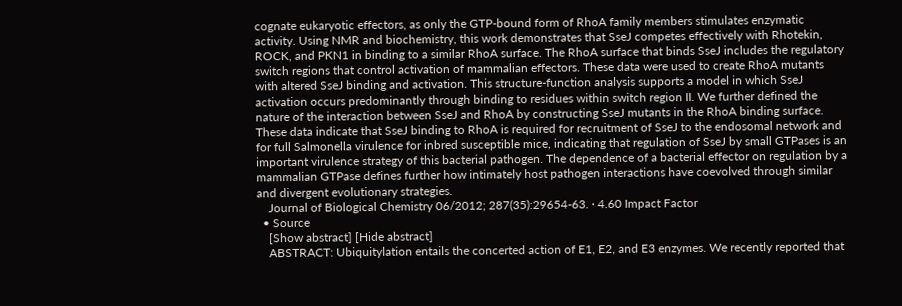cognate eukaryotic effectors, as only the GTP-bound form of RhoA family members stimulates enzymatic activity. Using NMR and biochemistry, this work demonstrates that SseJ competes effectively with Rhotekin, ROCK, and PKN1 in binding to a similar RhoA surface. The RhoA surface that binds SseJ includes the regulatory switch regions that control activation of mammalian effectors. These data were used to create RhoA mutants with altered SseJ binding and activation. This structure-function analysis supports a model in which SseJ activation occurs predominantly through binding to residues within switch region II. We further defined the nature of the interaction between SseJ and RhoA by constructing SseJ mutants in the RhoA binding surface. These data indicate that SseJ binding to RhoA is required for recruitment of SseJ to the endosomal network and for full Salmonella virulence for inbred susceptible mice, indicating that regulation of SseJ by small GTPases is an important virulence strategy of this bacterial pathogen. The dependence of a bacterial effector on regulation by a mammalian GTPase defines further how intimately host pathogen interactions have coevolved through similar and divergent evolutionary strategies.
    Journal of Biological Chemistry 06/2012; 287(35):29654-63. · 4.60 Impact Factor
  • Source
    [Show abstract] [Hide abstract]
    ABSTRACT: Ubiquitylation entails the concerted action of E1, E2, and E3 enzymes. We recently reported that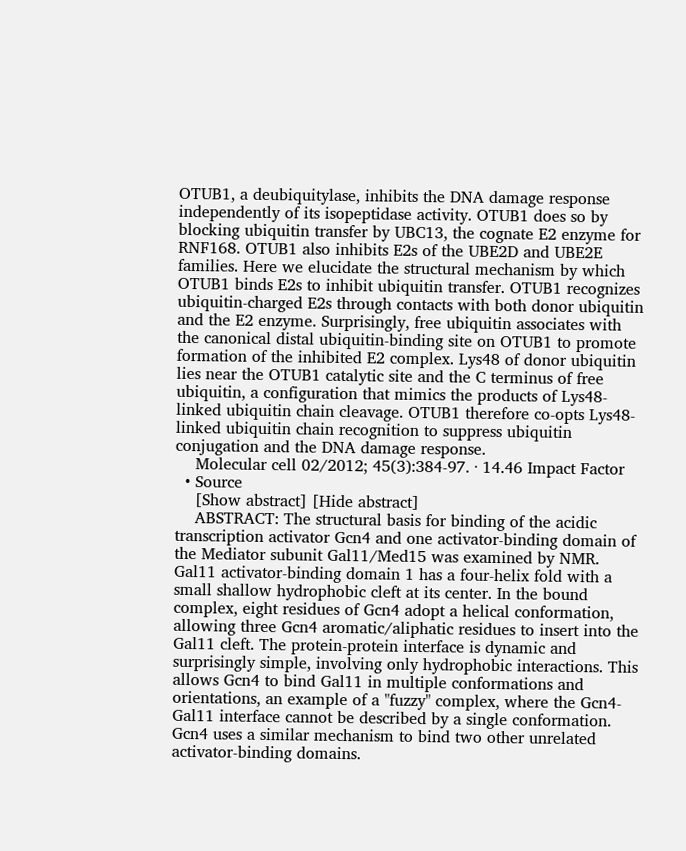OTUB1, a deubiquitylase, inhibits the DNA damage response independently of its isopeptidase activity. OTUB1 does so by blocking ubiquitin transfer by UBC13, the cognate E2 enzyme for RNF168. OTUB1 also inhibits E2s of the UBE2D and UBE2E families. Here we elucidate the structural mechanism by which OTUB1 binds E2s to inhibit ubiquitin transfer. OTUB1 recognizes ubiquitin-charged E2s through contacts with both donor ubiquitin and the E2 enzyme. Surprisingly, free ubiquitin associates with the canonical distal ubiquitin-binding site on OTUB1 to promote formation of the inhibited E2 complex. Lys48 of donor ubiquitin lies near the OTUB1 catalytic site and the C terminus of free ubiquitin, a configuration that mimics the products of Lys48-linked ubiquitin chain cleavage. OTUB1 therefore co-opts Lys48-linked ubiquitin chain recognition to suppress ubiquitin conjugation and the DNA damage response.
    Molecular cell 02/2012; 45(3):384-97. · 14.46 Impact Factor
  • Source
    [Show abstract] [Hide abstract]
    ABSTRACT: The structural basis for binding of the acidic transcription activator Gcn4 and one activator-binding domain of the Mediator subunit Gal11/Med15 was examined by NMR. Gal11 activator-binding domain 1 has a four-helix fold with a small shallow hydrophobic cleft at its center. In the bound complex, eight residues of Gcn4 adopt a helical conformation, allowing three Gcn4 aromatic/aliphatic residues to insert into the Gal11 cleft. The protein-protein interface is dynamic and surprisingly simple, involving only hydrophobic interactions. This allows Gcn4 to bind Gal11 in multiple conformations and orientations, an example of a "fuzzy" complex, where the Gcn4-Gal11 interface cannot be described by a single conformation. Gcn4 uses a similar mechanism to bind two other unrelated activator-binding domains.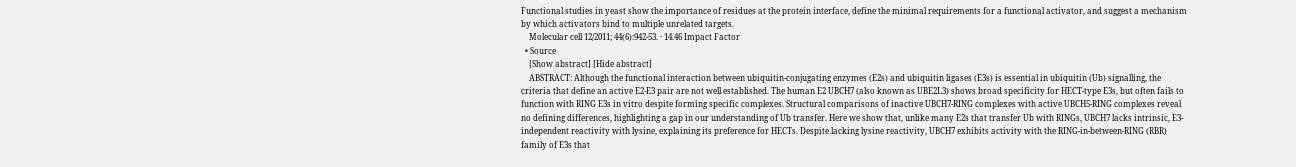Functional studies in yeast show the importance of residues at the protein interface, define the minimal requirements for a functional activator, and suggest a mechanism by which activators bind to multiple unrelated targets.
    Molecular cell 12/2011; 44(6):942-53. · 14.46 Impact Factor
  • Source
    [Show abstract] [Hide abstract]
    ABSTRACT: Although the functional interaction between ubiquitin-conjugating enzymes (E2s) and ubiquitin ligases (E3s) is essential in ubiquitin (Ub) signalling, the criteria that define an active E2-E3 pair are not well established. The human E2 UBCH7 (also known as UBE2L3) shows broad specificity for HECT-type E3s, but often fails to function with RING E3s in vitro despite forming specific complexes. Structural comparisons of inactive UBCH7-RING complexes with active UBCH5-RING complexes reveal no defining differences, highlighting a gap in our understanding of Ub transfer. Here we show that, unlike many E2s that transfer Ub with RINGs, UBCH7 lacks intrinsic, E3-independent reactivity with lysine, explaining its preference for HECTs. Despite lacking lysine reactivity, UBCH7 exhibits activity with the RING-in-between-RING (RBR) family of E3s that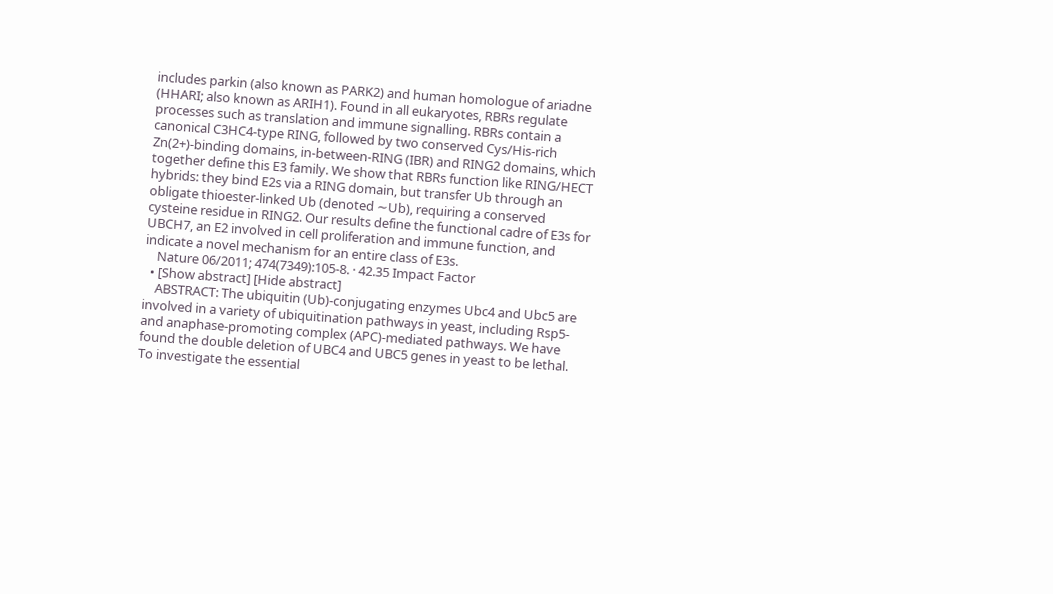includes parkin (also known as PARK2) and human homologue of ariadne (HHARI; also known as ARIH1). Found in all eukaryotes, RBRs regulate processes such as translation and immune signalling. RBRs contain a canonical C3HC4-type RING, followed by two conserved Cys/His-rich Zn(2+)-binding domains, in-between-RING (IBR) and RING2 domains, which together define this E3 family. We show that RBRs function like RING/HECT hybrids: they bind E2s via a RING domain, but transfer Ub through an obligate thioester-linked Ub (denoted ∼Ub), requiring a conserved cysteine residue in RING2. Our results define the functional cadre of E3s for UBCH7, an E2 involved in cell proliferation and immune function, and indicate a novel mechanism for an entire class of E3s.
    Nature 06/2011; 474(7349):105-8. · 42.35 Impact Factor
  • [Show abstract] [Hide abstract]
    ABSTRACT: The ubiquitin (Ub)-conjugating enzymes Ubc4 and Ubc5 are involved in a variety of ubiquitination pathways in yeast, including Rsp5- and anaphase-promoting complex (APC)-mediated pathways. We have found the double deletion of UBC4 and UBC5 genes in yeast to be lethal. To investigate the essential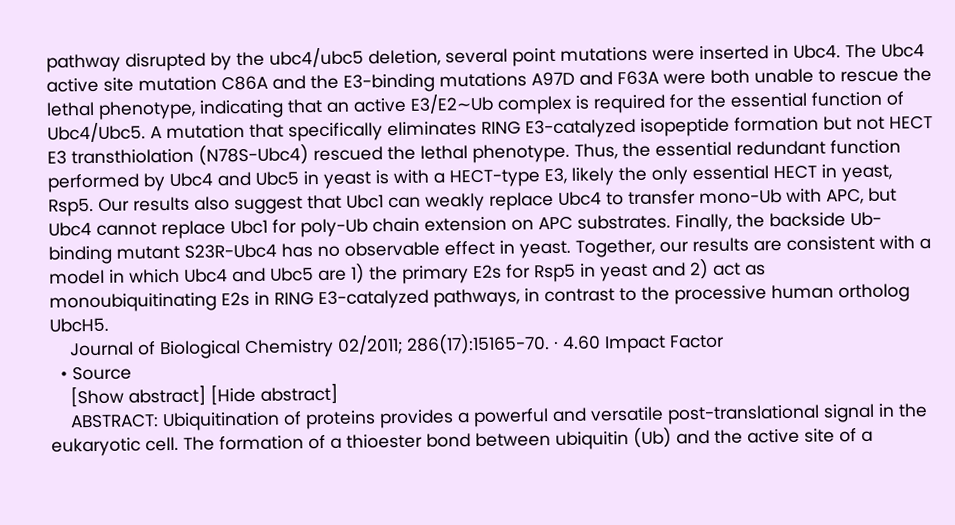pathway disrupted by the ubc4/ubc5 deletion, several point mutations were inserted in Ubc4. The Ubc4 active site mutation C86A and the E3-binding mutations A97D and F63A were both unable to rescue the lethal phenotype, indicating that an active E3/E2∼Ub complex is required for the essential function of Ubc4/Ubc5. A mutation that specifically eliminates RING E3-catalyzed isopeptide formation but not HECT E3 transthiolation (N78S-Ubc4) rescued the lethal phenotype. Thus, the essential redundant function performed by Ubc4 and Ubc5 in yeast is with a HECT-type E3, likely the only essential HECT in yeast, Rsp5. Our results also suggest that Ubc1 can weakly replace Ubc4 to transfer mono-Ub with APC, but Ubc4 cannot replace Ubc1 for poly-Ub chain extension on APC substrates. Finally, the backside Ub-binding mutant S23R-Ubc4 has no observable effect in yeast. Together, our results are consistent with a model in which Ubc4 and Ubc5 are 1) the primary E2s for Rsp5 in yeast and 2) act as monoubiquitinating E2s in RING E3-catalyzed pathways, in contrast to the processive human ortholog UbcH5.
    Journal of Biological Chemistry 02/2011; 286(17):15165-70. · 4.60 Impact Factor
  • Source
    [Show abstract] [Hide abstract]
    ABSTRACT: Ubiquitination of proteins provides a powerful and versatile post-translational signal in the eukaryotic cell. The formation of a thioester bond between ubiquitin (Ub) and the active site of a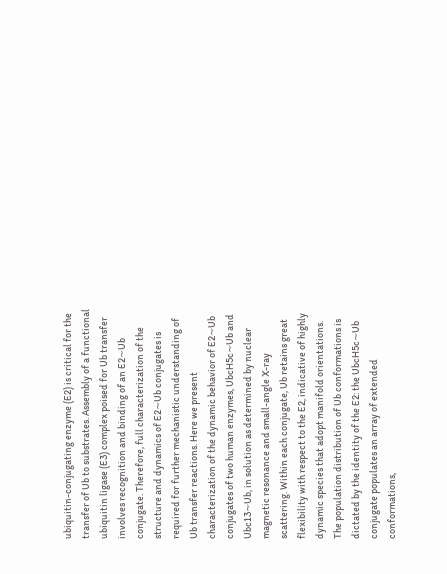ubiquitin-conjugating enzyme (E2) is critical for the transfer of Ub to substrates. Assembly of a functional ubiquitin ligase (E3) complex poised for Ub transfer involves recognition and binding of an E2∼Ub conjugate. Therefore, full characterization of the structure and dynamics of E2∼Ub conjugates is required for further mechanistic understanding of Ub transfer reactions. Here we present characterization of the dynamic behavior of E2∼Ub conjugates of two human enzymes, UbcH5c∼Ub and Ubc13∼Ub, in solution as determined by nuclear magnetic resonance and small-angle X-ray scattering. Within each conjugate, Ub retains great flexibility with respect to the E2, indicative of highly dynamic species that adopt manifold orientations. The population distribution of Ub conformations is dictated by the identity of the E2: the UbcH5c∼Ub conjugate populates an array of extended conformations,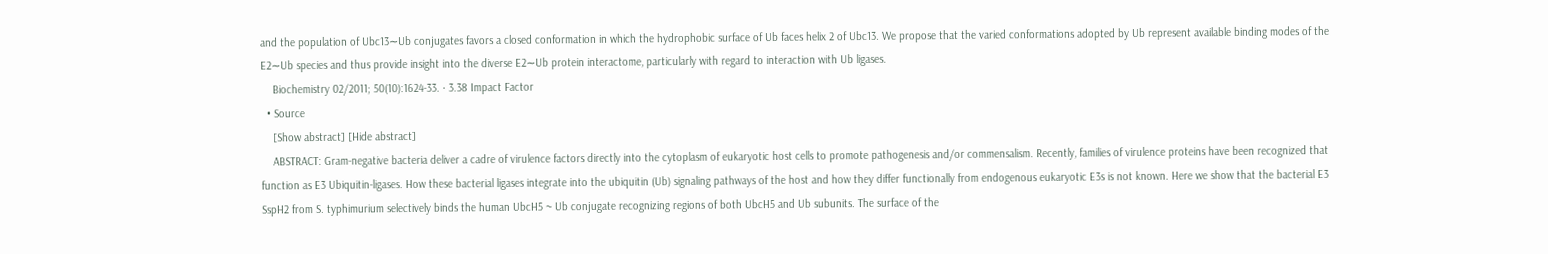and the population of Ubc13∼Ub conjugates favors a closed conformation in which the hydrophobic surface of Ub faces helix 2 of Ubc13. We propose that the varied conformations adopted by Ub represent available binding modes of the E2∼Ub species and thus provide insight into the diverse E2∼Ub protein interactome, particularly with regard to interaction with Ub ligases.
    Biochemistry 02/2011; 50(10):1624-33. · 3.38 Impact Factor
  • Source
    [Show abstract] [Hide abstract]
    ABSTRACT: Gram-negative bacteria deliver a cadre of virulence factors directly into the cytoplasm of eukaryotic host cells to promote pathogenesis and/or commensalism. Recently, families of virulence proteins have been recognized that function as E3 Ubiquitin-ligases. How these bacterial ligases integrate into the ubiquitin (Ub) signaling pathways of the host and how they differ functionally from endogenous eukaryotic E3s is not known. Here we show that the bacterial E3 SspH2 from S. typhimurium selectively binds the human UbcH5 ~ Ub conjugate recognizing regions of both UbcH5 and Ub subunits. The surface of the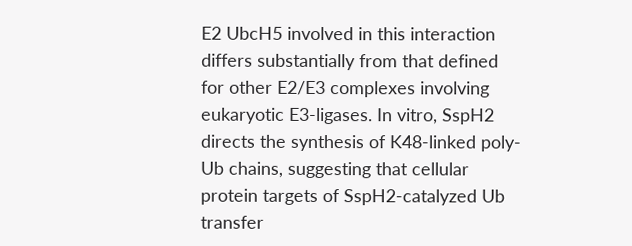E2 UbcH5 involved in this interaction differs substantially from that defined for other E2/E3 complexes involving eukaryotic E3-ligases. In vitro, SspH2 directs the synthesis of K48-linked poly-Ub chains, suggesting that cellular protein targets of SspH2-catalyzed Ub transfer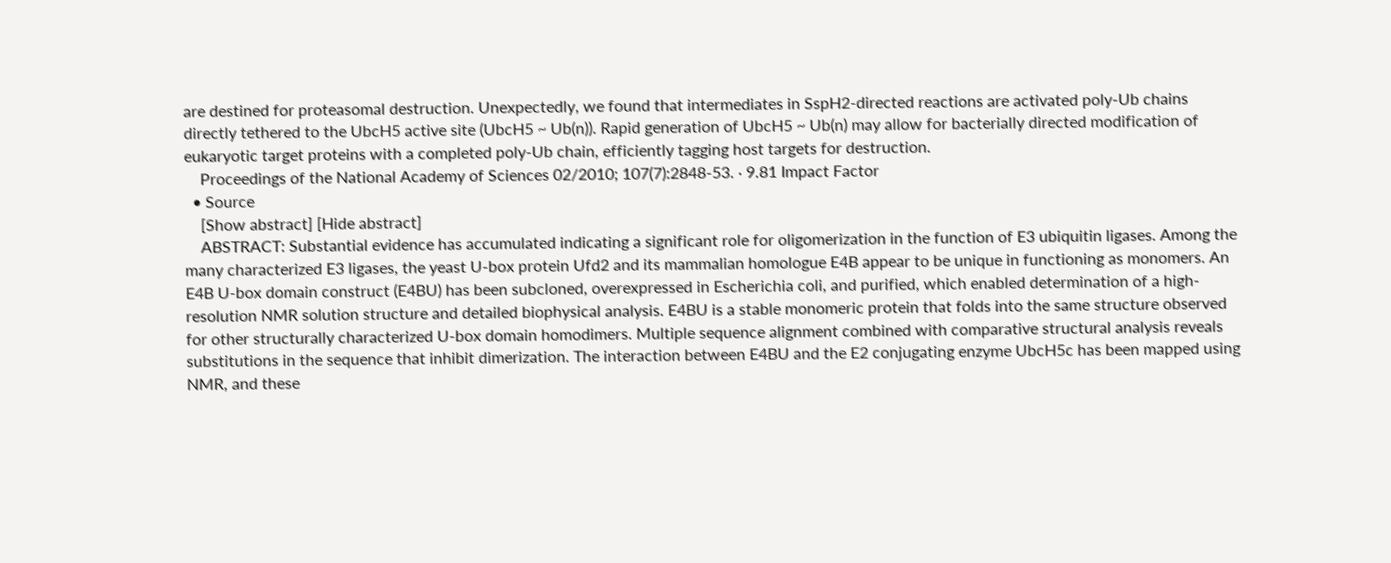are destined for proteasomal destruction. Unexpectedly, we found that intermediates in SspH2-directed reactions are activated poly-Ub chains directly tethered to the UbcH5 active site (UbcH5 ~ Ub(n)). Rapid generation of UbcH5 ~ Ub(n) may allow for bacterially directed modification of eukaryotic target proteins with a completed poly-Ub chain, efficiently tagging host targets for destruction.
    Proceedings of the National Academy of Sciences 02/2010; 107(7):2848-53. · 9.81 Impact Factor
  • Source
    [Show abstract] [Hide abstract]
    ABSTRACT: Substantial evidence has accumulated indicating a significant role for oligomerization in the function of E3 ubiquitin ligases. Among the many characterized E3 ligases, the yeast U-box protein Ufd2 and its mammalian homologue E4B appear to be unique in functioning as monomers. An E4B U-box domain construct (E4BU) has been subcloned, overexpressed in Escherichia coli, and purified, which enabled determination of a high-resolution NMR solution structure and detailed biophysical analysis. E4BU is a stable monomeric protein that folds into the same structure observed for other structurally characterized U-box domain homodimers. Multiple sequence alignment combined with comparative structural analysis reveals substitutions in the sequence that inhibit dimerization. The interaction between E4BU and the E2 conjugating enzyme UbcH5c has been mapped using NMR, and these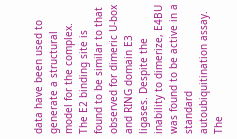data have been used to generate a structural model for the complex. The E2 binding site is found to be similar to that observed for dimeric U-box and RING domain E3 ligases. Despite the inability to dimerize, E4BU was found to be active in a standard autoubiquitination assay. The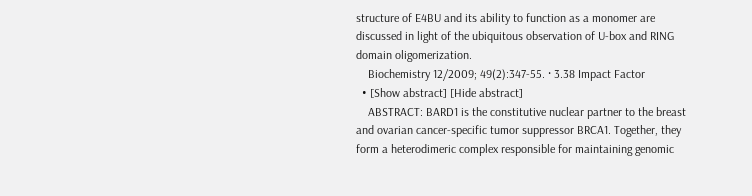structure of E4BU and its ability to function as a monomer are discussed in light of the ubiquitous observation of U-box and RING domain oligomerization.
    Biochemistry 12/2009; 49(2):347-55. · 3.38 Impact Factor
  • [Show abstract] [Hide abstract]
    ABSTRACT: BARD1 is the constitutive nuclear partner to the breast and ovarian cancer-specific tumor suppressor BRCA1. Together, they form a heterodimeric complex responsible for maintaining genomic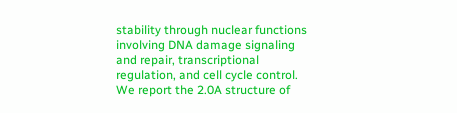stability through nuclear functions involving DNA damage signaling and repair, transcriptional regulation, and cell cycle control. We report the 2.0A structure of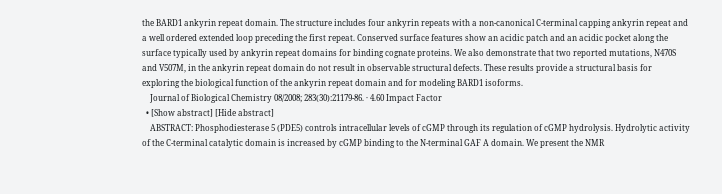the BARD1 ankyrin repeat domain. The structure includes four ankyrin repeats with a non-canonical C-terminal capping ankyrin repeat and a well ordered extended loop preceding the first repeat. Conserved surface features show an acidic patch and an acidic pocket along the surface typically used by ankyrin repeat domains for binding cognate proteins. We also demonstrate that two reported mutations, N470S and V507M, in the ankyrin repeat domain do not result in observable structural defects. These results provide a structural basis for exploring the biological function of the ankyrin repeat domain and for modeling BARD1 isoforms.
    Journal of Biological Chemistry 08/2008; 283(30):21179-86. · 4.60 Impact Factor
  • [Show abstract] [Hide abstract]
    ABSTRACT: Phosphodiesterase 5 (PDE5) controls intracellular levels of cGMP through its regulation of cGMP hydrolysis. Hydrolytic activity of the C-terminal catalytic domain is increased by cGMP binding to the N-terminal GAF A domain. We present the NMR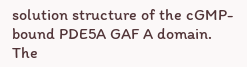solution structure of the cGMP-bound PDE5A GAF A domain. The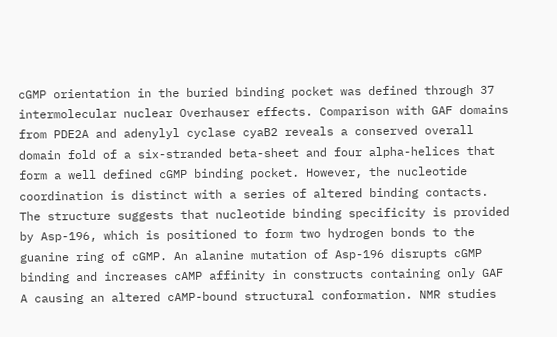cGMP orientation in the buried binding pocket was defined through 37 intermolecular nuclear Overhauser effects. Comparison with GAF domains from PDE2A and adenylyl cyclase cyaB2 reveals a conserved overall domain fold of a six-stranded beta-sheet and four alpha-helices that form a well defined cGMP binding pocket. However, the nucleotide coordination is distinct with a series of altered binding contacts. The structure suggests that nucleotide binding specificity is provided by Asp-196, which is positioned to form two hydrogen bonds to the guanine ring of cGMP. An alanine mutation of Asp-196 disrupts cGMP binding and increases cAMP affinity in constructs containing only GAF A causing an altered cAMP-bound structural conformation. NMR studies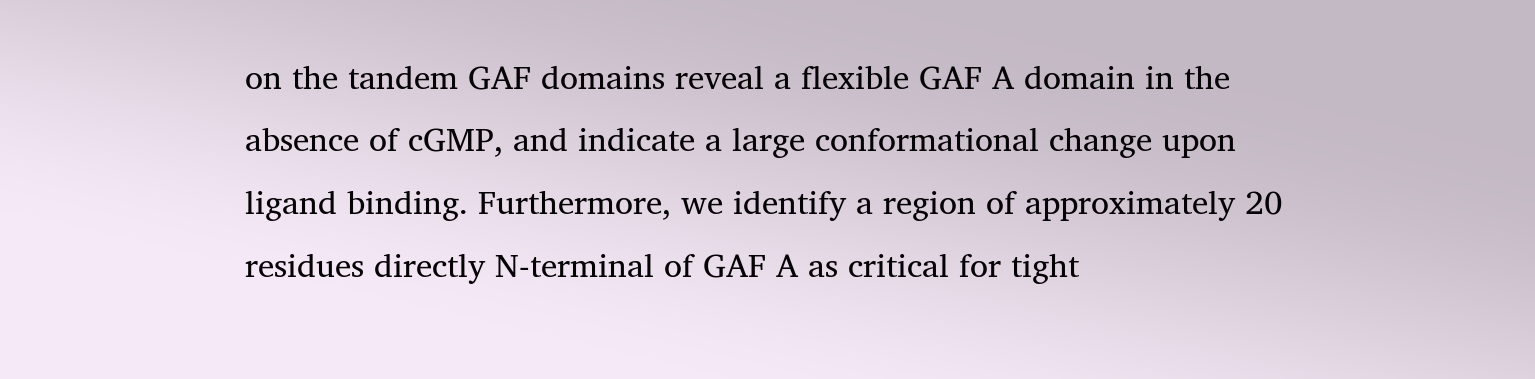on the tandem GAF domains reveal a flexible GAF A domain in the absence of cGMP, and indicate a large conformational change upon ligand binding. Furthermore, we identify a region of approximately 20 residues directly N-terminal of GAF A as critical for tight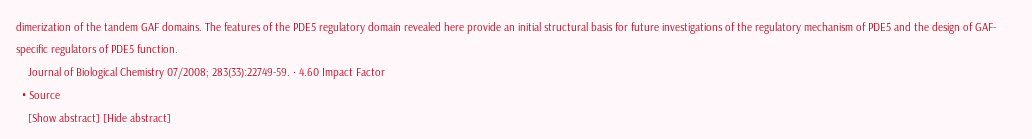dimerization of the tandem GAF domains. The features of the PDE5 regulatory domain revealed here provide an initial structural basis for future investigations of the regulatory mechanism of PDE5 and the design of GAF-specific regulators of PDE5 function.
    Journal of Biological Chemistry 07/2008; 283(33):22749-59. · 4.60 Impact Factor
  • Source
    [Show abstract] [Hide abstract]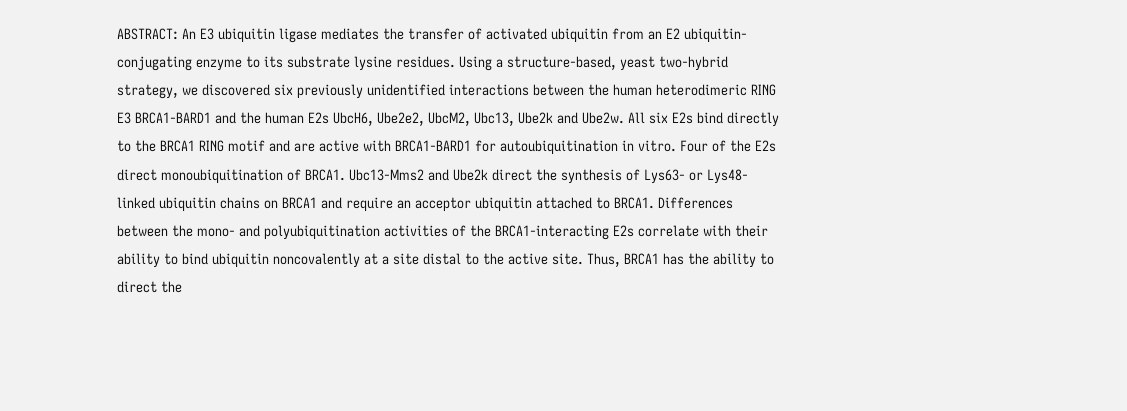ABSTRACT: An E3 ubiquitin ligase mediates the transfer of activated ubiquitin from an E2 ubiquitin-conjugating enzyme to its substrate lysine residues. Using a structure-based, yeast two-hybrid strategy, we discovered six previously unidentified interactions between the human heterodimeric RING E3 BRCA1-BARD1 and the human E2s UbcH6, Ube2e2, UbcM2, Ubc13, Ube2k and Ube2w. All six E2s bind directly to the BRCA1 RING motif and are active with BRCA1-BARD1 for autoubiquitination in vitro. Four of the E2s direct monoubiquitination of BRCA1. Ubc13-Mms2 and Ube2k direct the synthesis of Lys63- or Lys48-linked ubiquitin chains on BRCA1 and require an acceptor ubiquitin attached to BRCA1. Differences between the mono- and polyubiquitination activities of the BRCA1-interacting E2s correlate with their ability to bind ubiquitin noncovalently at a site distal to the active site. Thus, BRCA1 has the ability to direct the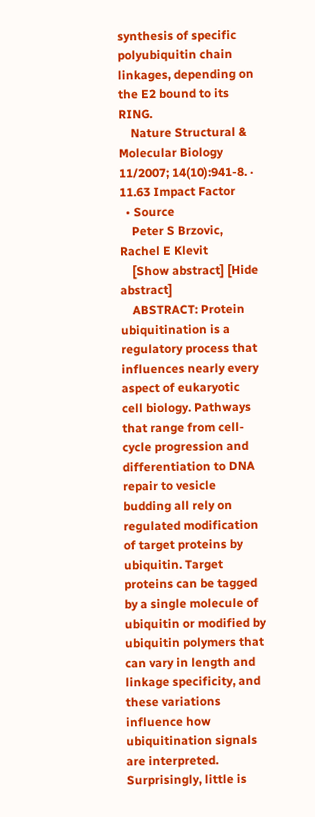synthesis of specific polyubiquitin chain linkages, depending on the E2 bound to its RING.
    Nature Structural & Molecular Biology 11/2007; 14(10):941-8. · 11.63 Impact Factor
  • Source
    Peter S Brzovic, Rachel E Klevit
    [Show abstract] [Hide abstract]
    ABSTRACT: Protein ubiquitination is a regulatory process that influences nearly every aspect of eukaryotic cell biology. Pathways that range from cell-cycle progression and differentiation to DNA repair to vesicle budding all rely on regulated modification of target proteins by ubiquitin. Target proteins can be tagged by a single molecule of ubiquitin or modified by ubiquitin polymers that can vary in length and linkage specificity, and these variations influence how ubiquitination signals are interpreted. Surprisingly, little is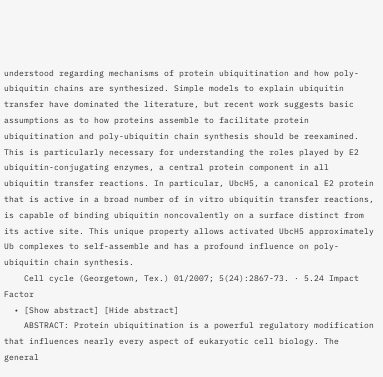understood regarding mechanisms of protein ubiquitination and how poly-ubiquitin chains are synthesized. Simple models to explain ubiquitin transfer have dominated the literature, but recent work suggests basic assumptions as to how proteins assemble to facilitate protein ubiquitination and poly-ubiquitin chain synthesis should be reexamined. This is particularly necessary for understanding the roles played by E2 ubiquitin-conjugating enzymes, a central protein component in all ubiquitin transfer reactions. In particular, UbcH5, a canonical E2 protein that is active in a broad number of in vitro ubiquitin transfer reactions, is capable of binding ubiquitin noncovalently on a surface distinct from its active site. This unique property allows activated UbcH5 approximately Ub complexes to self-assemble and has a profound influence on poly-ubiquitin chain synthesis.
    Cell cycle (Georgetown, Tex.) 01/2007; 5(24):2867-73. · 5.24 Impact Factor
  • [Show abstract] [Hide abstract]
    ABSTRACT: Protein ubiquitination is a powerful regulatory modification that influences nearly every aspect of eukaryotic cell biology. The general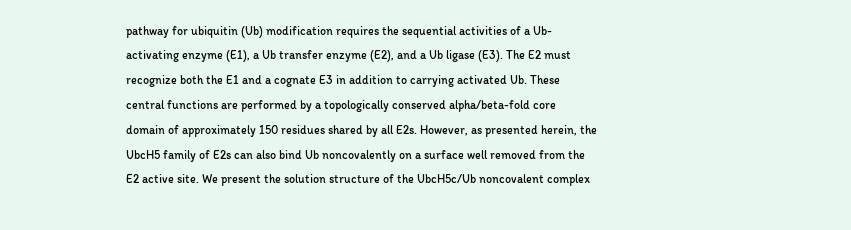pathway for ubiquitin (Ub) modification requires the sequential activities of a Ub-activating enzyme (E1), a Ub transfer enzyme (E2), and a Ub ligase (E3). The E2 must recognize both the E1 and a cognate E3 in addition to carrying activated Ub. These central functions are performed by a topologically conserved alpha/beta-fold core domain of approximately 150 residues shared by all E2s. However, as presented herein, the UbcH5 family of E2s can also bind Ub noncovalently on a surface well removed from the E2 active site. We present the solution structure of the UbcH5c/Ub noncovalent complex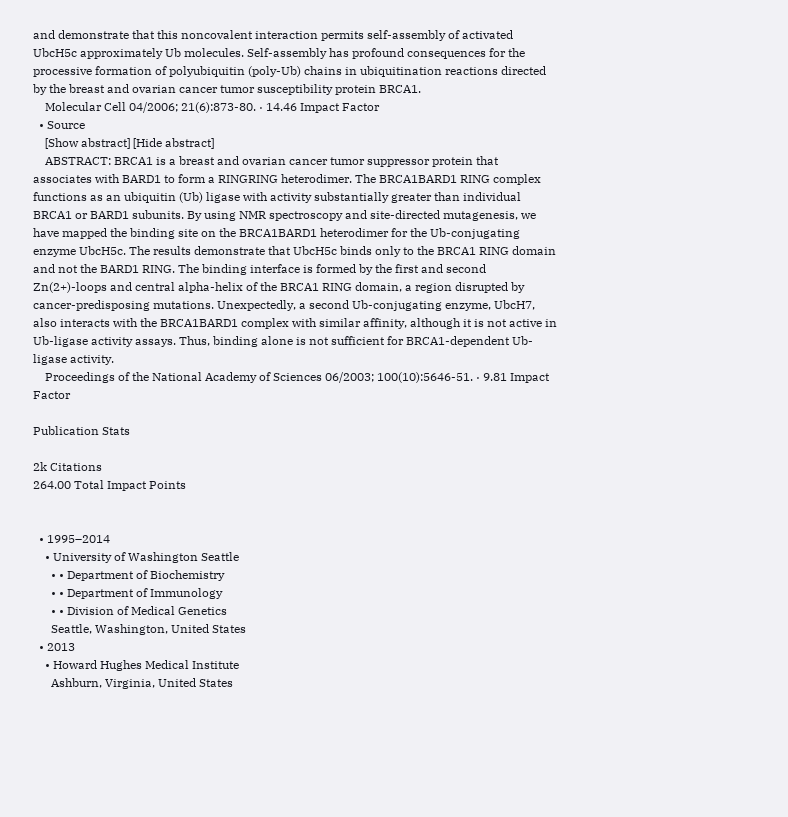and demonstrate that this noncovalent interaction permits self-assembly of activated UbcH5c approximately Ub molecules. Self-assembly has profound consequences for the processive formation of polyubiquitin (poly-Ub) chains in ubiquitination reactions directed by the breast and ovarian cancer tumor susceptibility protein BRCA1.
    Molecular Cell 04/2006; 21(6):873-80. · 14.46 Impact Factor
  • Source
    [Show abstract] [Hide abstract]
    ABSTRACT: BRCA1 is a breast and ovarian cancer tumor suppressor protein that associates with BARD1 to form a RINGRING heterodimer. The BRCA1BARD1 RING complex functions as an ubiquitin (Ub) ligase with activity substantially greater than individual BRCA1 or BARD1 subunits. By using NMR spectroscopy and site-directed mutagenesis, we have mapped the binding site on the BRCA1BARD1 heterodimer for the Ub-conjugating enzyme UbcH5c. The results demonstrate that UbcH5c binds only to the BRCA1 RING domain and not the BARD1 RING. The binding interface is formed by the first and second Zn(2+)-loops and central alpha-helix of the BRCA1 RING domain, a region disrupted by cancer-predisposing mutations. Unexpectedly, a second Ub-conjugating enzyme, UbcH7, also interacts with the BRCA1BARD1 complex with similar affinity, although it is not active in Ub-ligase activity assays. Thus, binding alone is not sufficient for BRCA1-dependent Ub-ligase activity.
    Proceedings of the National Academy of Sciences 06/2003; 100(10):5646-51. · 9.81 Impact Factor

Publication Stats

2k Citations
264.00 Total Impact Points


  • 1995–2014
    • University of Washington Seattle
      • • Department of Biochemistry
      • • Department of Immunology
      • • Division of Medical Genetics
      Seattle, Washington, United States
  • 2013
    • Howard Hughes Medical Institute
      Ashburn, Virginia, United States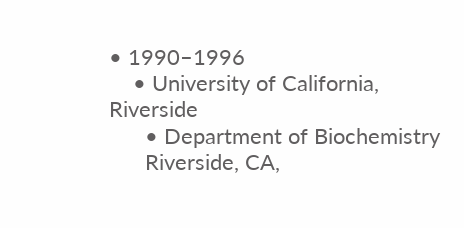• 1990–1996
    • University of California, Riverside
      • Department of Biochemistry
      Riverside, CA,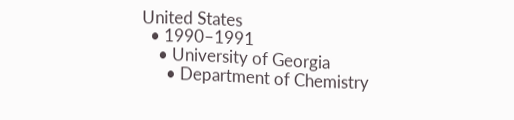United States
  • 1990–1991
    • University of Georgia
      • Department of Chemistry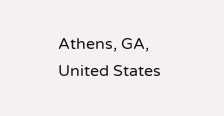Athens, GA, United States